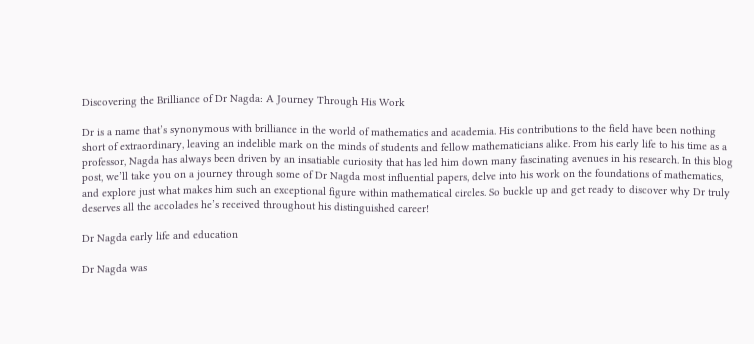Discovering the Brilliance of Dr Nagda: A Journey Through His Work

Dr is a name that’s synonymous with brilliance in the world of mathematics and academia. His contributions to the field have been nothing short of extraordinary, leaving an indelible mark on the minds of students and fellow mathematicians alike. From his early life to his time as a professor, Nagda has always been driven by an insatiable curiosity that has led him down many fascinating avenues in his research. In this blog post, we’ll take you on a journey through some of Dr Nagda most influential papers, delve into his work on the foundations of mathematics, and explore just what makes him such an exceptional figure within mathematical circles. So buckle up and get ready to discover why Dr truly deserves all the accolades he’s received throughout his distinguished career!

Dr Nagda early life and education

Dr Nagda was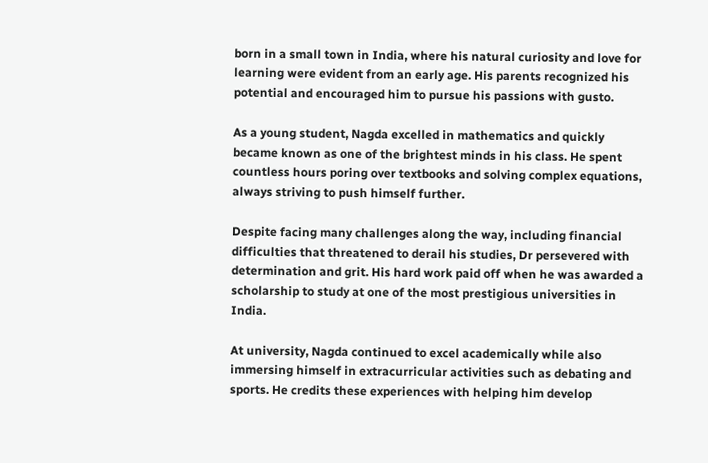born in a small town in India, where his natural curiosity and love for learning were evident from an early age. His parents recognized his potential and encouraged him to pursue his passions with gusto.

As a young student, Nagda excelled in mathematics and quickly became known as one of the brightest minds in his class. He spent countless hours poring over textbooks and solving complex equations, always striving to push himself further.

Despite facing many challenges along the way, including financial difficulties that threatened to derail his studies, Dr persevered with determination and grit. His hard work paid off when he was awarded a scholarship to study at one of the most prestigious universities in India.

At university, Nagda continued to excel academically while also immersing himself in extracurricular activities such as debating and sports. He credits these experiences with helping him develop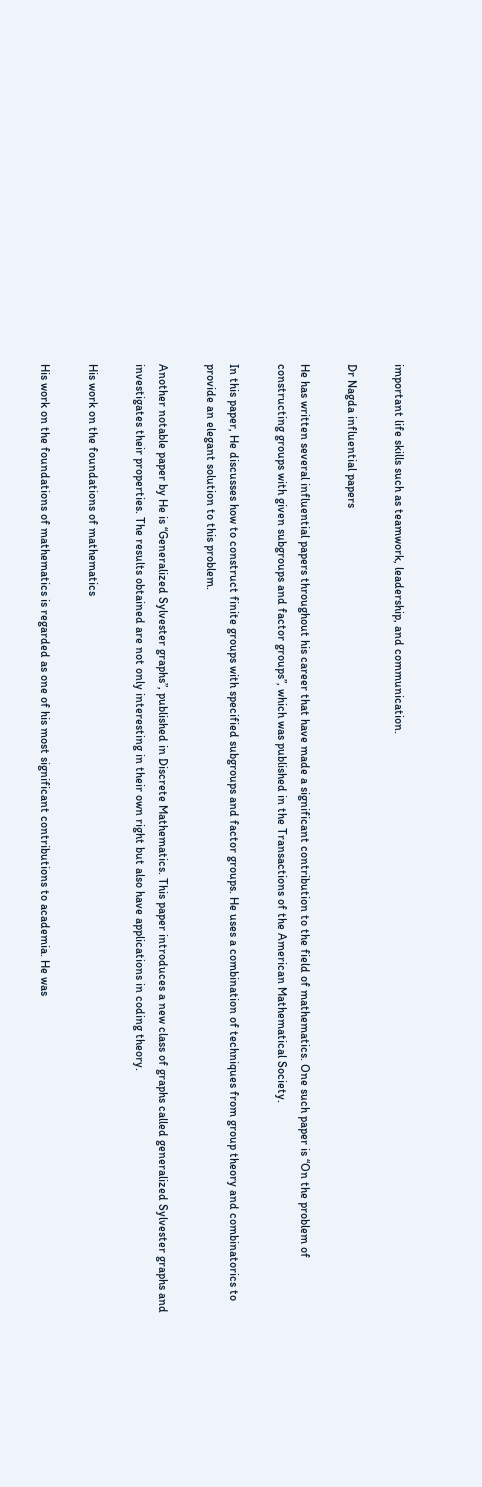important life skills such as teamwork, leadership, and communication.

Dr Nagda influential papers

He has written several influential papers throughout his career that have made a significant contribution to the field of mathematics. One such paper is “On the problem of constructing groups with given subgroups and factor groups”, which was published in the Transactions of the American Mathematical Society.

In this paper, He discusses how to construct finite groups with specified subgroups and factor groups. He uses a combination of techniques from group theory and combinatorics to provide an elegant solution to this problem.

Another notable paper by He is “Generalized Sylvester graphs”, published in Discrete Mathematics. This paper introduces a new class of graphs called generalized Sylvester graphs and investigates their properties. The results obtained are not only interesting in their own right but also have applications in coding theory.

His work on the foundations of mathematics

His work on the foundations of mathematics is regarded as one of his most significant contributions to academia. He was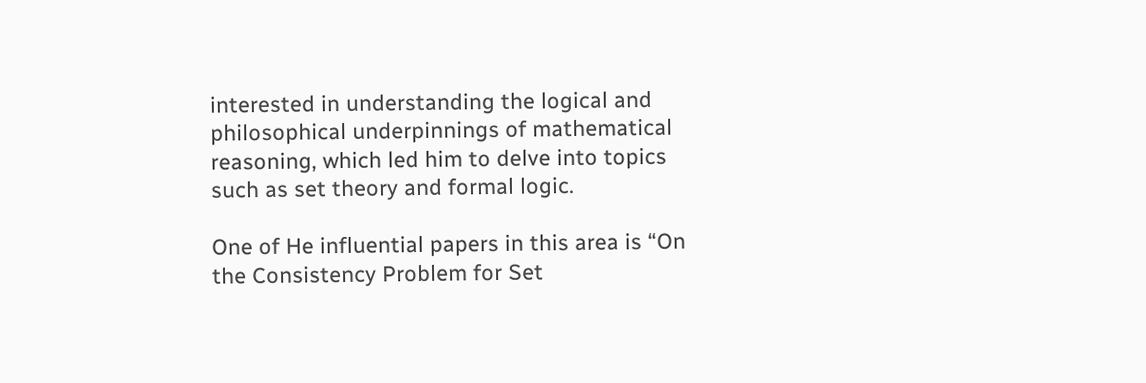interested in understanding the logical and philosophical underpinnings of mathematical reasoning, which led him to delve into topics such as set theory and formal logic.

One of He influential papers in this area is “On the Consistency Problem for Set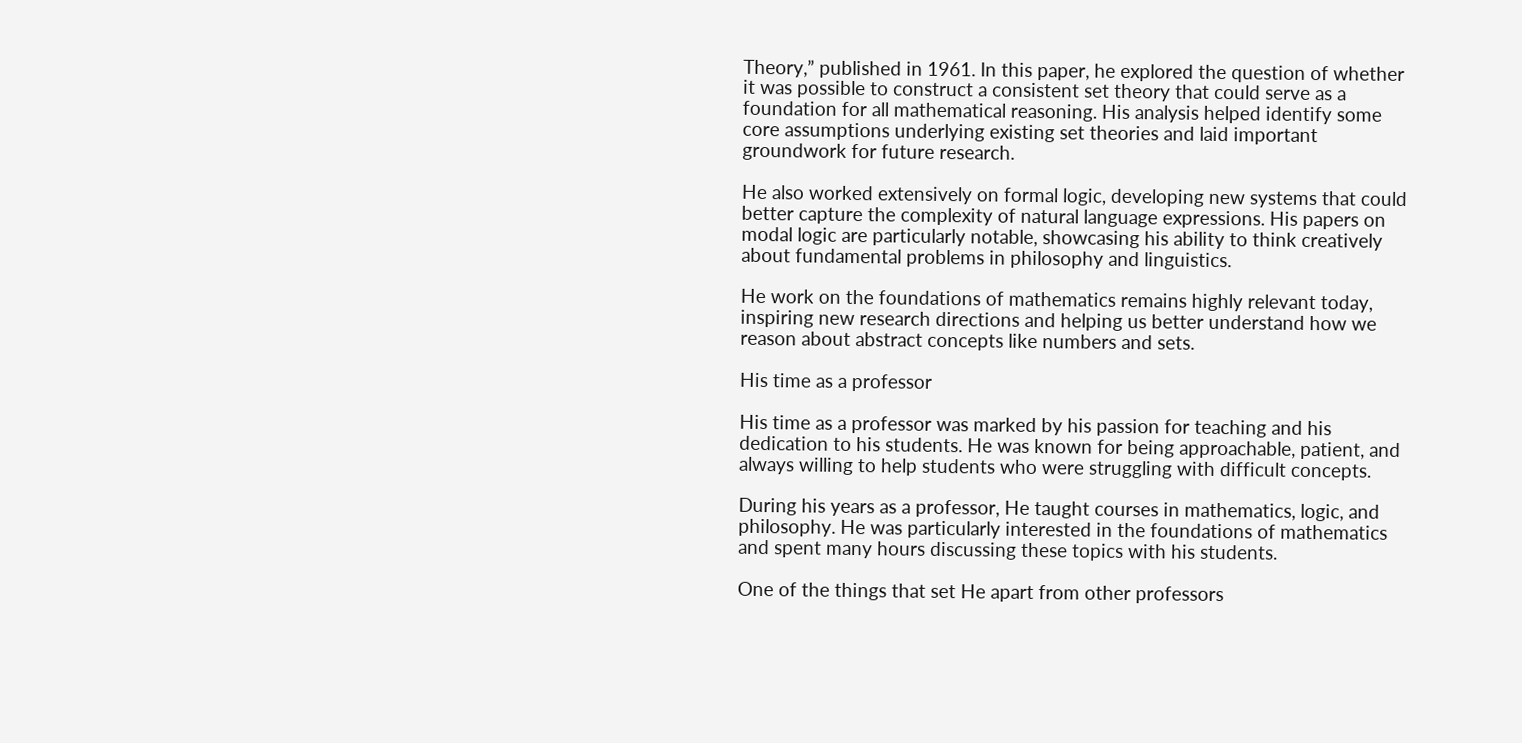Theory,” published in 1961. In this paper, he explored the question of whether it was possible to construct a consistent set theory that could serve as a foundation for all mathematical reasoning. His analysis helped identify some core assumptions underlying existing set theories and laid important groundwork for future research.

He also worked extensively on formal logic, developing new systems that could better capture the complexity of natural language expressions. His papers on modal logic are particularly notable, showcasing his ability to think creatively about fundamental problems in philosophy and linguistics.

He work on the foundations of mathematics remains highly relevant today, inspiring new research directions and helping us better understand how we reason about abstract concepts like numbers and sets.

His time as a professor

His time as a professor was marked by his passion for teaching and his dedication to his students. He was known for being approachable, patient, and always willing to help students who were struggling with difficult concepts.

During his years as a professor, He taught courses in mathematics, logic, and philosophy. He was particularly interested in the foundations of mathematics and spent many hours discussing these topics with his students.

One of the things that set He apart from other professors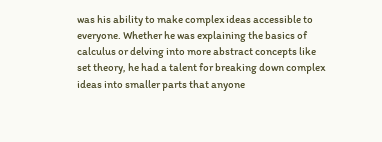was his ability to make complex ideas accessible to everyone. Whether he was explaining the basics of calculus or delving into more abstract concepts like set theory, he had a talent for breaking down complex ideas into smaller parts that anyone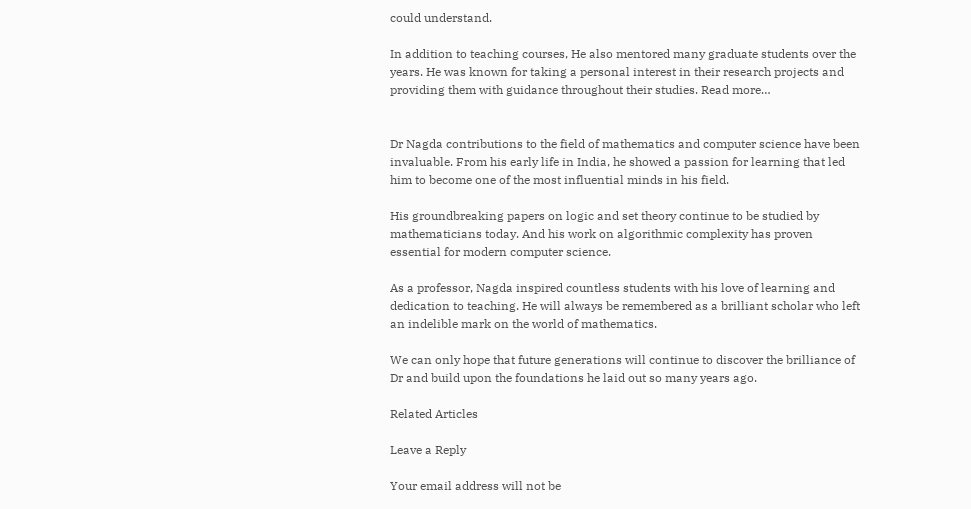could understand.

In addition to teaching courses, He also mentored many graduate students over the years. He was known for taking a personal interest in their research projects and providing them with guidance throughout their studies. Read more…


Dr Nagda contributions to the field of mathematics and computer science have been invaluable. From his early life in India, he showed a passion for learning that led him to become one of the most influential minds in his field.

His groundbreaking papers on logic and set theory continue to be studied by mathematicians today. And his work on algorithmic complexity has proven essential for modern computer science.

As a professor, Nagda inspired countless students with his love of learning and dedication to teaching. He will always be remembered as a brilliant scholar who left an indelible mark on the world of mathematics.

We can only hope that future generations will continue to discover the brilliance of Dr and build upon the foundations he laid out so many years ago.

Related Articles

Leave a Reply

Your email address will not be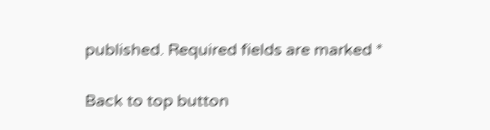published. Required fields are marked *

Back to top button